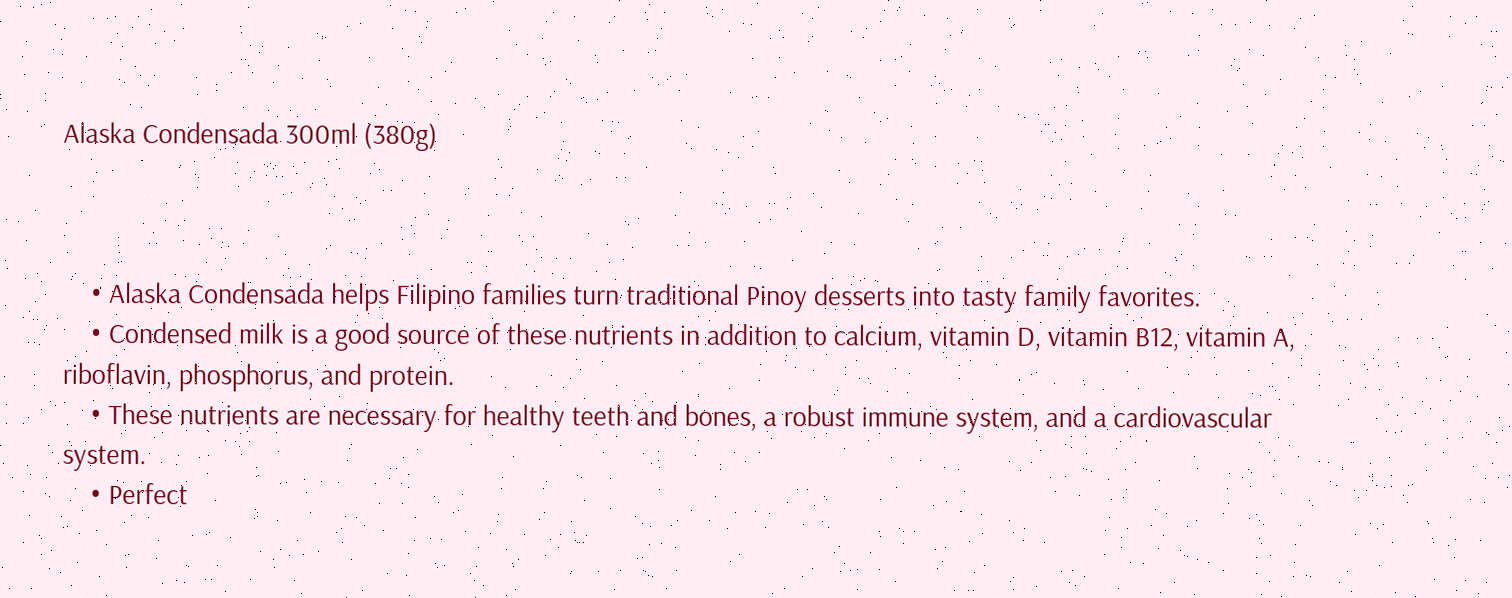Alaska Condensada 300ml (380g)



    • Alaska Condensada helps Filipino families turn traditional Pinoy desserts into tasty family favorites.
    • Condensed milk is a good source of these nutrients in addition to calcium, vitamin D, vitamin B12, vitamin A, riboflavin, phosphorus, and protein.
    • These nutrients are necessary for healthy teeth and bones, a robust immune system, and a cardiovascular system.
    • Perfect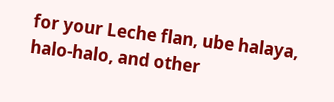for your Leche flan, ube halaya, halo-halo, and other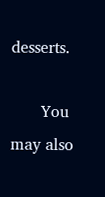desserts.

      You may also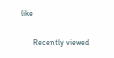like

      Recently viewed